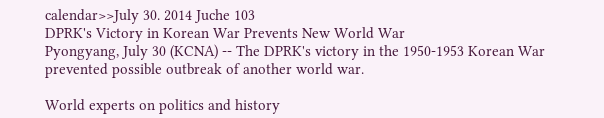calendar>>July 30. 2014 Juche 103
DPRK's Victory in Korean War Prevents New World War
Pyongyang, July 30 (KCNA) -- The DPRK's victory in the 1950-1953 Korean War prevented possible outbreak of another world war.

World experts on politics and history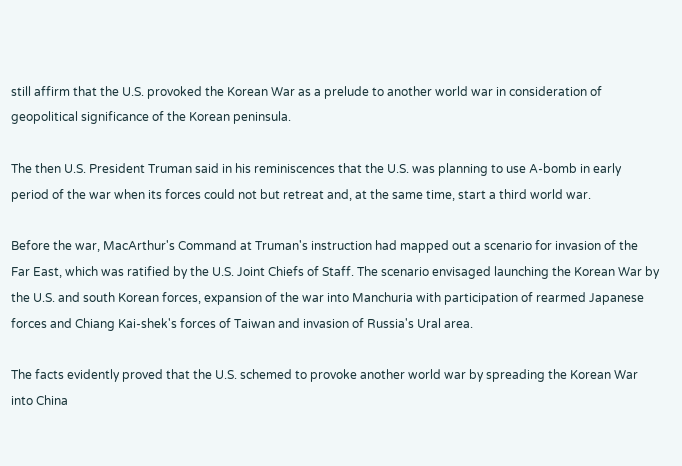still affirm that the U.S. provoked the Korean War as a prelude to another world war in consideration of geopolitical significance of the Korean peninsula.

The then U.S. President Truman said in his reminiscences that the U.S. was planning to use A-bomb in early period of the war when its forces could not but retreat and, at the same time, start a third world war.

Before the war, MacArthur's Command at Truman's instruction had mapped out a scenario for invasion of the Far East, which was ratified by the U.S. Joint Chiefs of Staff. The scenario envisaged launching the Korean War by the U.S. and south Korean forces, expansion of the war into Manchuria with participation of rearmed Japanese forces and Chiang Kai-shek's forces of Taiwan and invasion of Russia's Ural area.

The facts evidently proved that the U.S. schemed to provoke another world war by spreading the Korean War into China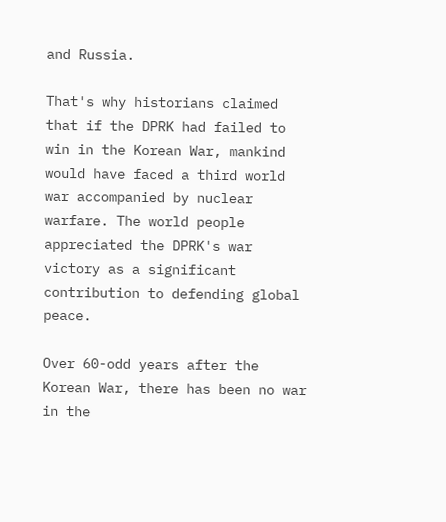and Russia.

That's why historians claimed that if the DPRK had failed to win in the Korean War, mankind would have faced a third world war accompanied by nuclear warfare. The world people appreciated the DPRK's war victory as a significant contribution to defending global peace.

Over 60-odd years after the Korean War, there has been no war in the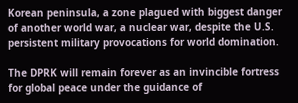Korean peninsula, a zone plagued with biggest danger of another world war, a nuclear war, despite the U.S. persistent military provocations for world domination.

The DPRK will remain forever as an invincible fortress for global peace under the guidance of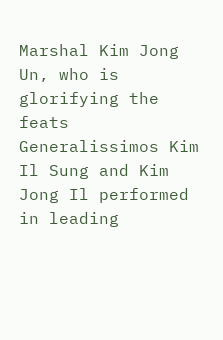Marshal Kim Jong Un, who is glorifying the feats Generalissimos Kim Il Sung and Kim Jong Il performed in leading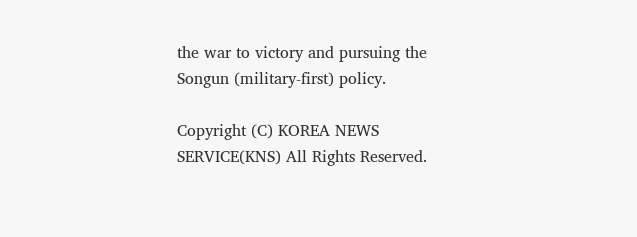the war to victory and pursuing the Songun (military-first) policy.

Copyright (C) KOREA NEWS SERVICE(KNS) All Rights Reserved.